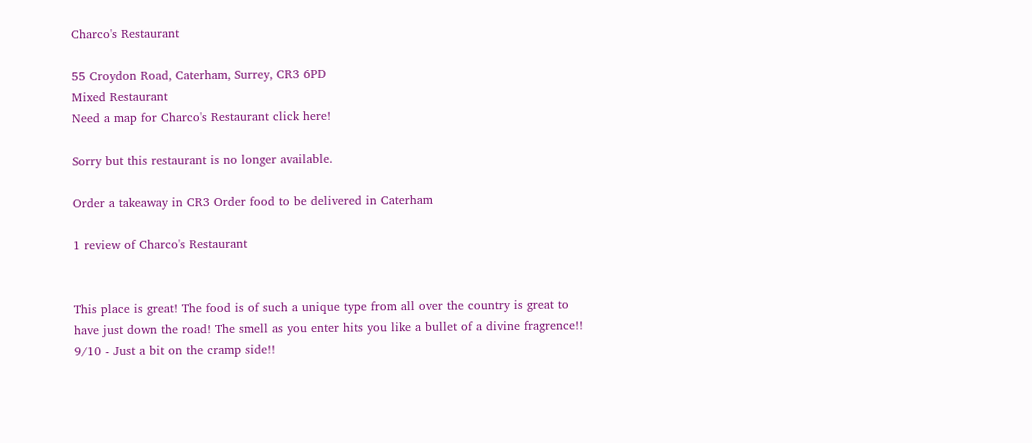Charco's Restaurant

55 Croydon Road, Caterham, Surrey, CR3 6PD
Mixed Restaurant
Need a map for Charco's Restaurant click here!

Sorry but this restaurant is no longer available.

Order a takeaway in CR3 Order food to be delivered in Caterham

1 review of Charco's Restaurant


This place is great! The food is of such a unique type from all over the country is great to have just down the road! The smell as you enter hits you like a bullet of a divine fragrence!! 9/10 - Just a bit on the cramp side!!